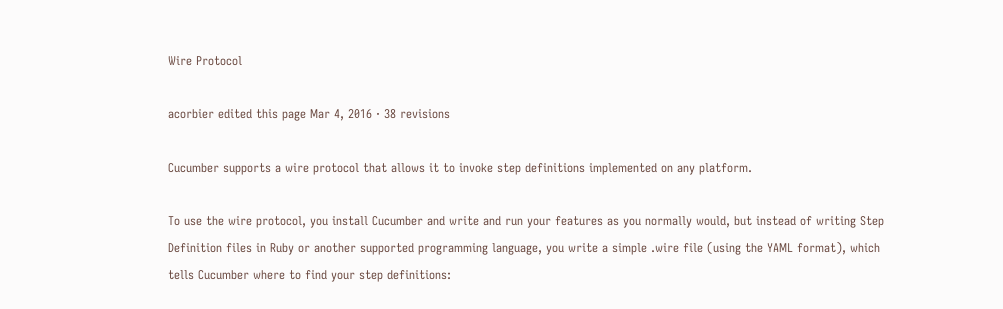Wire Protocol

acorbier edited this page Mar 4, 2016 · 38 revisions

Cucumber supports a wire protocol that allows it to invoke step definitions implemented on any platform.

To use the wire protocol, you install Cucumber and write and run your features as you normally would, but instead of writing Step Definition files in Ruby or another supported programming language, you write a simple .wire file (using the YAML format), which tells Cucumber where to find your step definitions: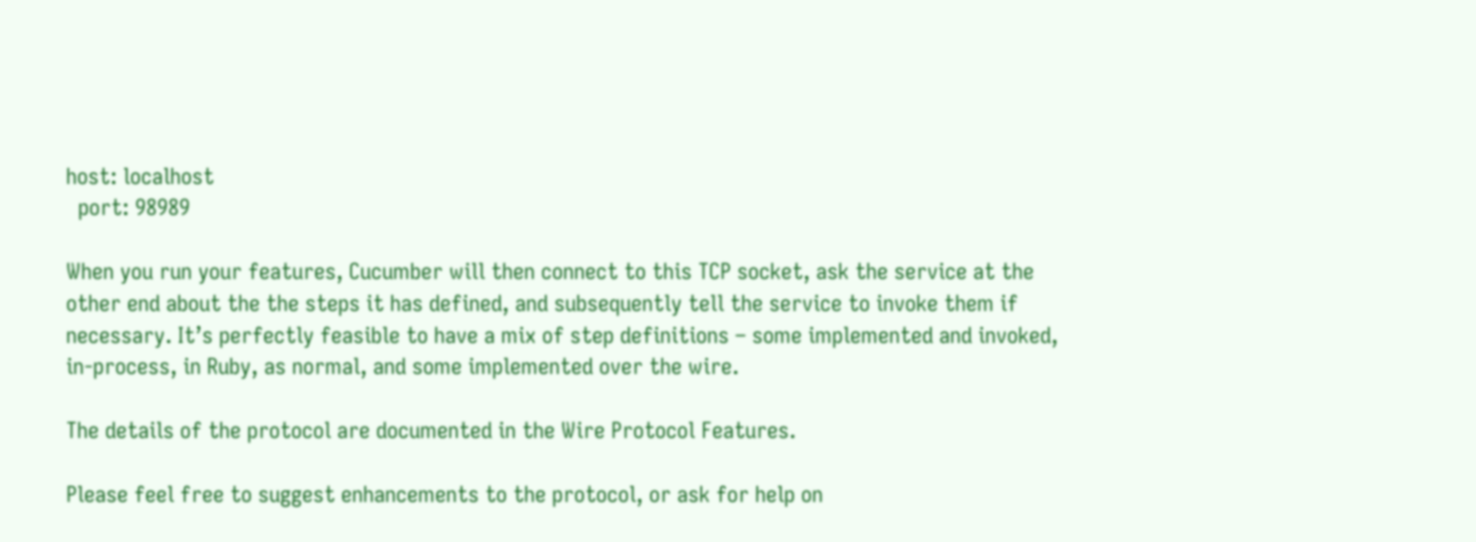host: localhost
  port: 98989

When you run your features, Cucumber will then connect to this TCP socket, ask the service at the other end about the the steps it has defined, and subsequently tell the service to invoke them if necessary. It’s perfectly feasible to have a mix of step definitions – some implemented and invoked, in-process, in Ruby, as normal, and some implemented over the wire.

The details of the protocol are documented in the Wire Protocol Features.

Please feel free to suggest enhancements to the protocol, or ask for help on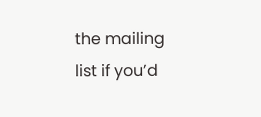the mailing list if you’d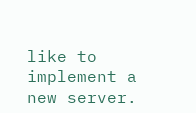like to implement a new server.